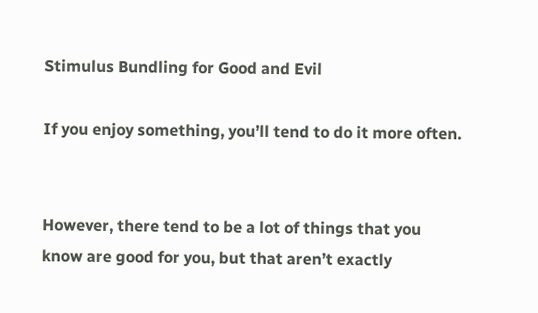Stimulus Bundling for Good and Evil

If you enjoy something, you’ll tend to do it more often.


However, there tend to be a lot of things that you know are good for you, but that aren’t exactly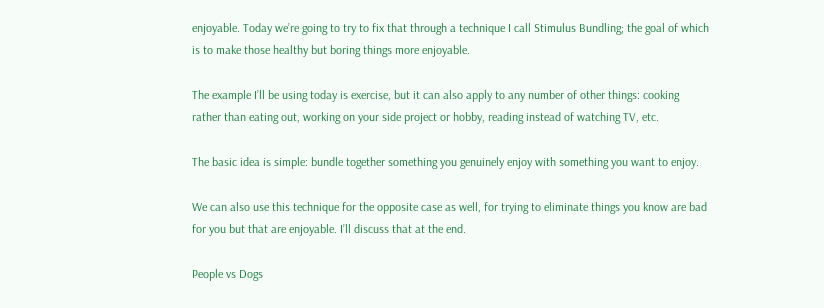enjoyable. Today we’re going to try to fix that through a technique I call Stimulus Bundling; the goal of which is to make those healthy but boring things more enjoyable.

The example I’ll be using today is exercise, but it can also apply to any number of other things: cooking rather than eating out, working on your side project or hobby, reading instead of watching TV, etc.

The basic idea is simple: bundle together something you genuinely enjoy with something you want to enjoy.

We can also use this technique for the opposite case as well, for trying to eliminate things you know are bad for you but that are enjoyable. I’ll discuss that at the end.

People vs Dogs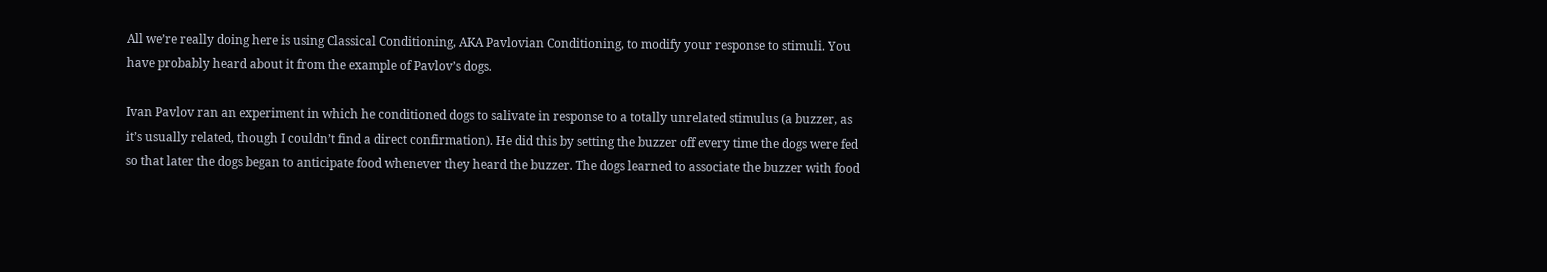All we’re really doing here is using Classical Conditioning, AKA Pavlovian Conditioning, to modify your response to stimuli. You have probably heard about it from the example of Pavlov’s dogs.

Ivan Pavlov ran an experiment in which he conditioned dogs to salivate in response to a totally unrelated stimulus (a buzzer, as it’s usually related, though I couldn’t find a direct confirmation). He did this by setting the buzzer off every time the dogs were fed so that later the dogs began to anticipate food whenever they heard the buzzer. The dogs learned to associate the buzzer with food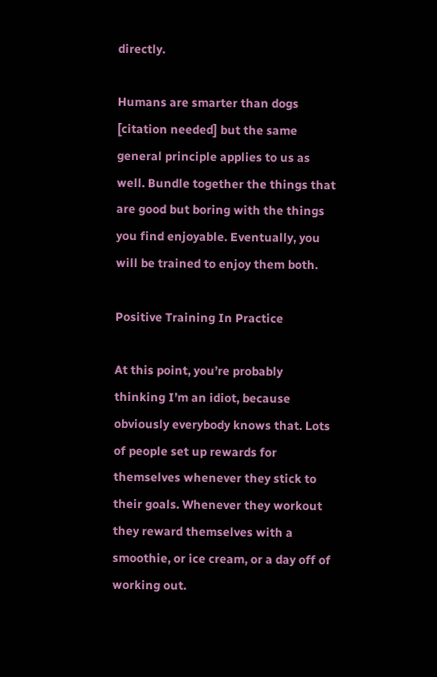directly.

Humans are smarter than dogs [citation needed] but the same general principle applies to us as well. Bundle together the things that are good but boring with the things you find enjoyable. Eventually, you will be trained to enjoy them both.

Positive Training In Practice

At this point, you’re probably thinking I’m an idiot, because obviously everybody knows that. Lots of people set up rewards for themselves whenever they stick to their goals. Whenever they workout they reward themselves with a smoothie, or ice cream, or a day off of working out.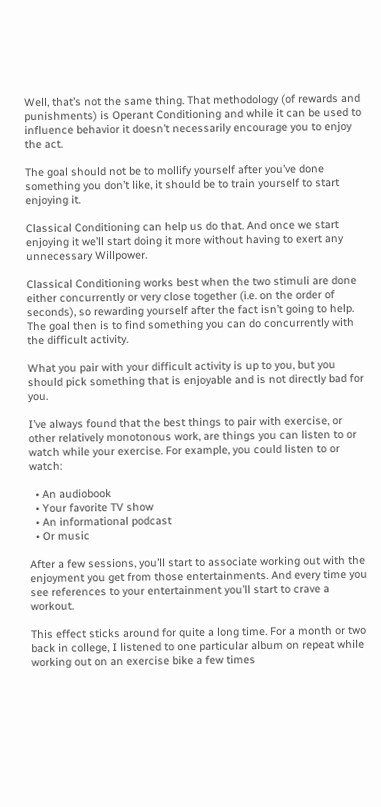Well, that’s not the same thing. That methodology (of rewards and punishments) is Operant Conditioning and while it can be used to influence behavior it doesn’t necessarily encourage you to enjoy the act.

The goal should not be to mollify yourself after you’ve done something you don’t like, it should be to train yourself to start enjoying it.

Classical Conditioning can help us do that. And once we start enjoying it we’ll start doing it more without having to exert any unnecessary Willpower.

Classical Conditioning works best when the two stimuli are done either concurrently or very close together (i.e. on the order of seconds), so rewarding yourself after the fact isn’t going to help. The goal then is to find something you can do concurrently with the difficult activity.

What you pair with your difficult activity is up to you, but you should pick something that is enjoyable and is not directly bad for you.

I’ve always found that the best things to pair with exercise, or other relatively monotonous work, are things you can listen to or watch while your exercise. For example, you could listen to or watch:

  • An audiobook
  • Your favorite TV show
  • An informational podcast
  • Or music

After a few sessions, you’ll start to associate working out with the enjoyment you get from those entertainments. And every time you see references to your entertainment you’ll start to crave a workout.

This effect sticks around for quite a long time. For a month or two back in college, I listened to one particular album on repeat while working out on an exercise bike a few times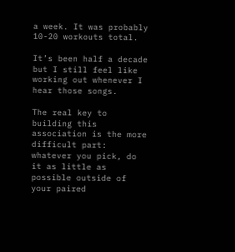a week. It was probably 10-20 workouts total.

It’s been half a decade but I still feel like working out whenever I hear those songs.

The real key to building this association is the more difficult part: whatever you pick, do it as little as possible outside of your paired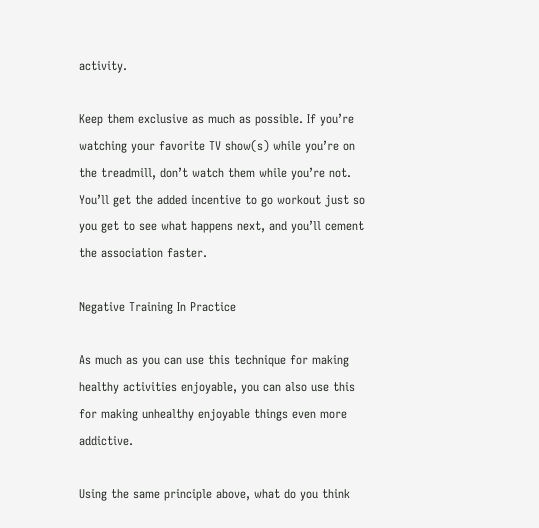activity.

Keep them exclusive as much as possible. If you’re watching your favorite TV show(s) while you’re on the treadmill, don’t watch them while you’re not. You’ll get the added incentive to go workout just so you get to see what happens next, and you’ll cement the association faster.

Negative Training In Practice

As much as you can use this technique for making healthy activities enjoyable, you can also use this for making unhealthy enjoyable things even more addictive.

Using the same principle above, what do you think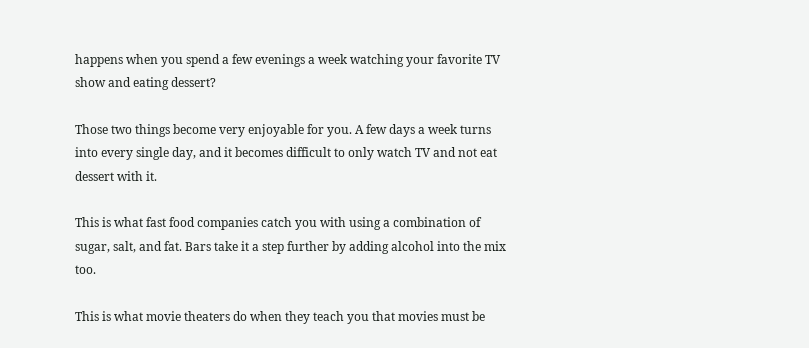happens when you spend a few evenings a week watching your favorite TV show and eating dessert?

Those two things become very enjoyable for you. A few days a week turns into every single day, and it becomes difficult to only watch TV and not eat dessert with it.

This is what fast food companies catch you with using a combination of sugar, salt, and fat. Bars take it a step further by adding alcohol into the mix too.

This is what movie theaters do when they teach you that movies must be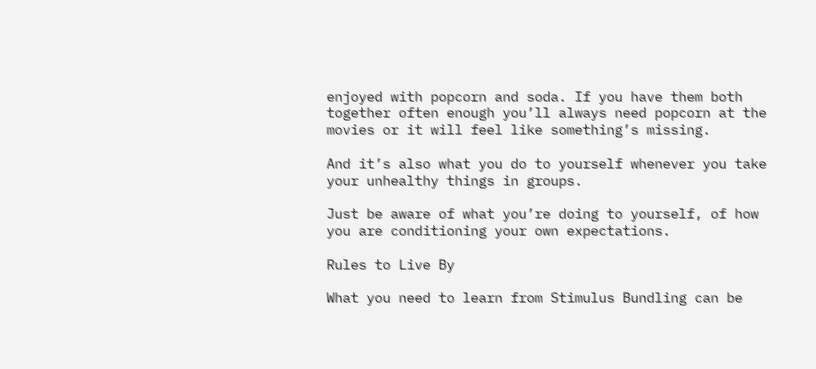enjoyed with popcorn and soda. If you have them both together often enough you’ll always need popcorn at the movies or it will feel like something’s missing.

And it’s also what you do to yourself whenever you take your unhealthy things in groups.

Just be aware of what you’re doing to yourself, of how you are conditioning your own expectations.

Rules to Live By

What you need to learn from Stimulus Bundling can be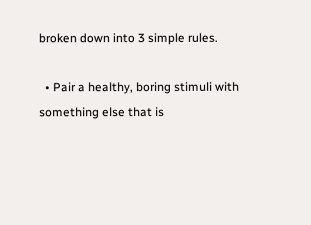broken down into 3 simple rules.

  • Pair a healthy, boring stimuli with something else that is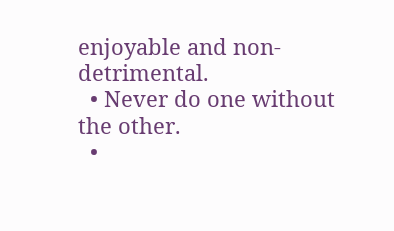enjoyable and non-detrimental.
  • Never do one without the other.
  •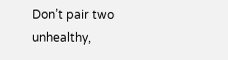Don’t pair two unhealthy,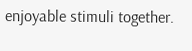enjoyable stimuli together.